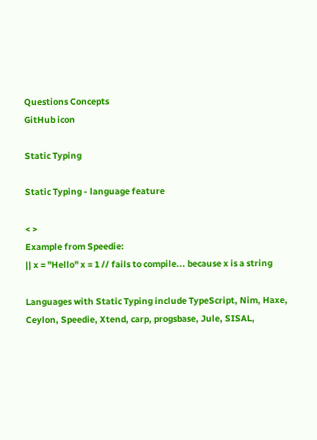Questions Concepts
GitHub icon

Static Typing

Static Typing - language feature

< >
Example from Speedie:
|| x = "Hello" x = 1 // fails to compile... because x is a string

Languages with Static Typing include TypeScript, Nim, Haxe, Ceylon, Speedie, Xtend, carp, progsbase, Jule, SISAL,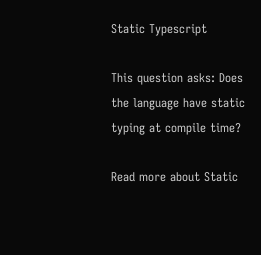Static Typescript

This question asks: Does the language have static typing at compile time?

Read more about Static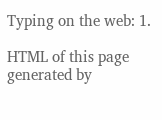Typing on the web: 1.

HTML of this page generated by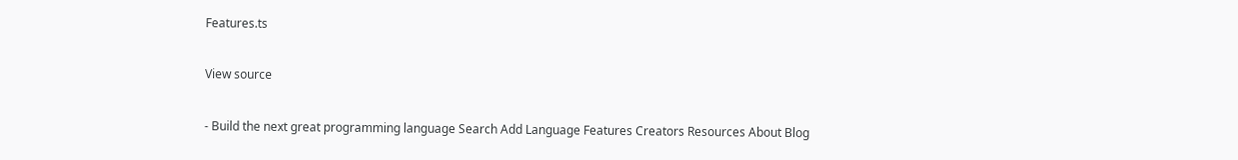Features.ts

View source

- Build the next great programming language Search Add Language Features Creators Resources About Blog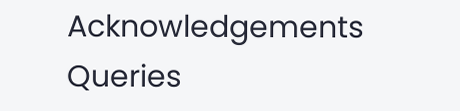Acknowledgements Queries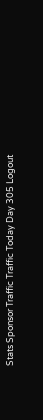Stats Sponsor Traffic Traffic Today Day 305 Logout